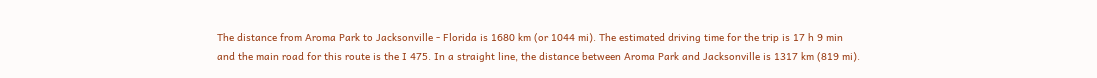The distance from Aroma Park to Jacksonville - Florida is 1680 km (or 1044 mi). The estimated driving time for the trip is 17 h 9 min and the main road for this route is the I 475. In a straight line, the distance between Aroma Park and Jacksonville is 1317 km (819 mi).